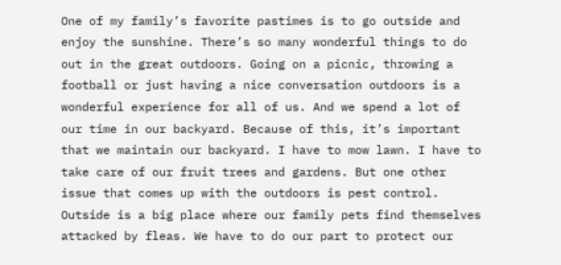One of my family’s favorite pastimes is to go outside and enjoy the sunshine. There’s so many wonderful things to do out in the great outdoors. Going on a picnic, throwing a football or just having a nice conversation outdoors is a wonderful experience for all of us. And we spend a lot of our time in our backyard. Because of this, it’s important that we maintain our backyard. I have to mow lawn. I have to take care of our fruit trees and gardens. But one other issue that comes up with the outdoors is pest control. Outside is a big place where our family pets find themselves attacked by fleas. We have to do our part to protect our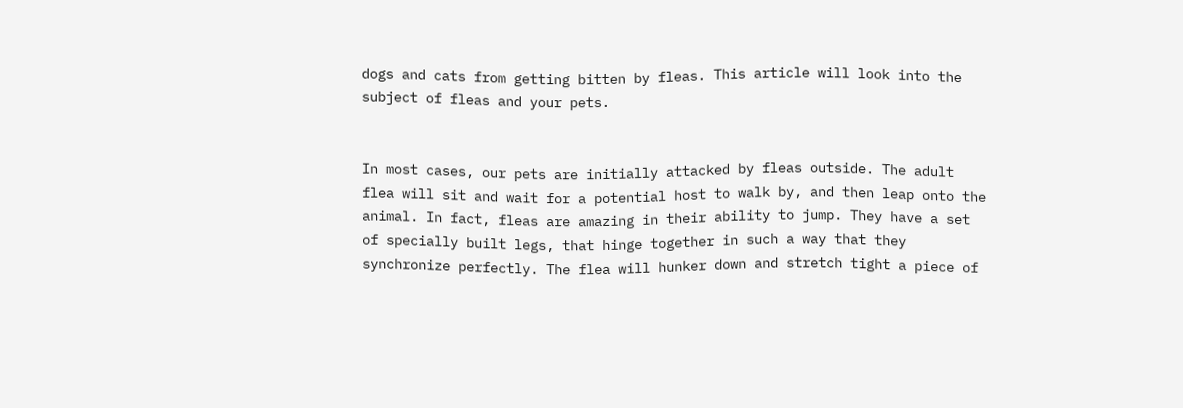dogs and cats from getting bitten by fleas. This article will look into the subject of fleas and your pets.


In most cases, our pets are initially attacked by fleas outside. The adult flea will sit and wait for a potential host to walk by, and then leap onto the animal. In fact, fleas are amazing in their ability to jump. They have a set of specially built legs, that hinge together in such a way that they synchronize perfectly. The flea will hunker down and stretch tight a piece of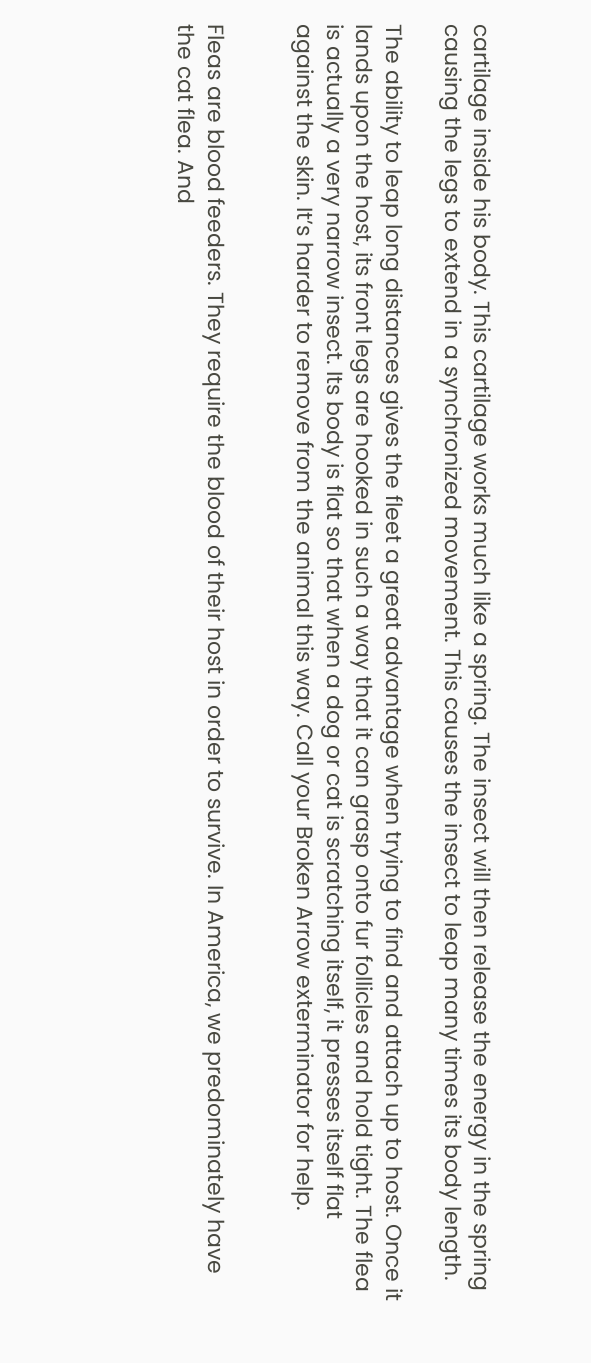cartilage inside his body. This cartilage works much like a spring. The insect will then release the energy in the spring causing the legs to extend in a synchronized movement. This causes the insect to leap many times its body length.

The ability to leap long distances gives the fleet a great advantage when trying to find and attach up to host. Once it lands upon the host, its front legs are hooked in such a way that it can grasp onto fur follicles and hold tight. The flea is actually a very narrow insect. Its body is flat so that when a dog or cat is scratching itself, it presses itself flat against the skin. It’s harder to remove from the animal this way. Call your Broken Arrow exterminator for help.


Fleas are blood feeders. They require the blood of their host in order to survive. In America, we predominately have the cat flea. And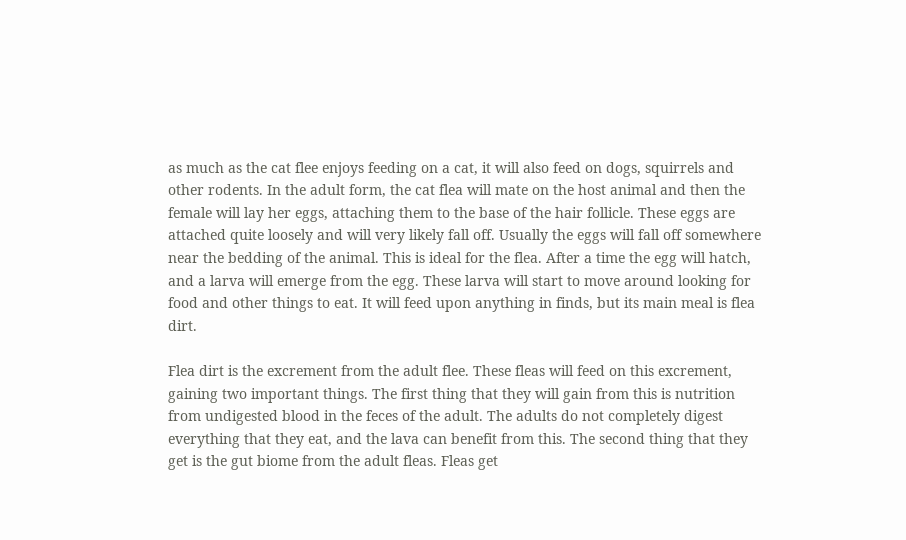as much as the cat flee enjoys feeding on a cat, it will also feed on dogs, squirrels and other rodents. In the adult form, the cat flea will mate on the host animal and then the female will lay her eggs, attaching them to the base of the hair follicle. These eggs are attached quite loosely and will very likely fall off. Usually the eggs will fall off somewhere near the bedding of the animal. This is ideal for the flea. After a time the egg will hatch, and a larva will emerge from the egg. These larva will start to move around looking for food and other things to eat. It will feed upon anything in finds, but its main meal is flea dirt.

Flea dirt is the excrement from the adult flee. These fleas will feed on this excrement, gaining two important things. The first thing that they will gain from this is nutrition from undigested blood in the feces of the adult. The adults do not completely digest everything that they eat, and the lava can benefit from this. The second thing that they get is the gut biome from the adult fleas. Fleas get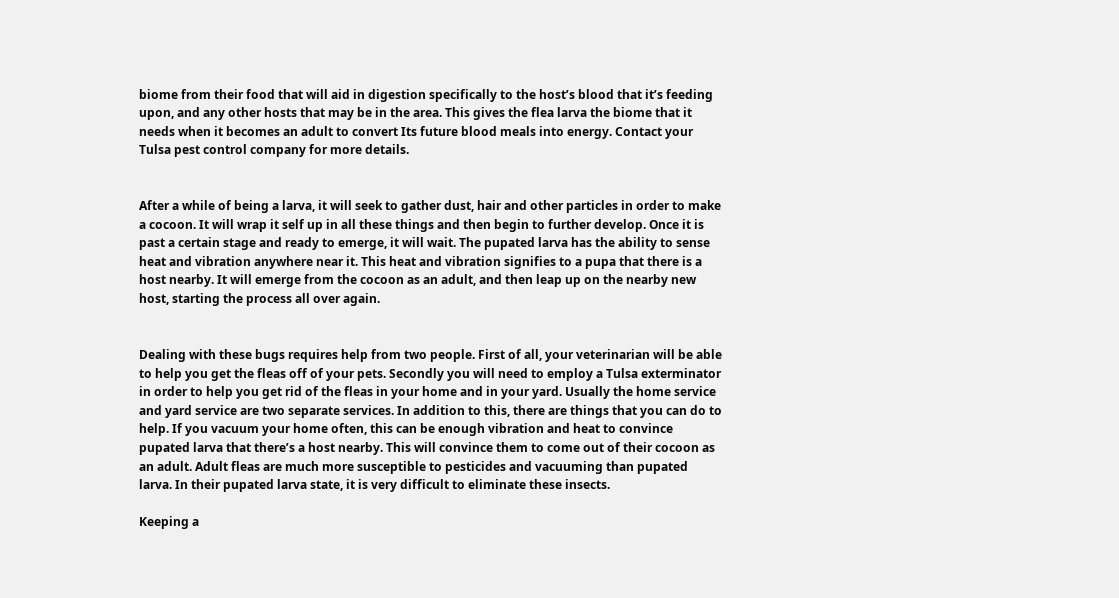biome from their food that will aid in digestion specifically to the host’s blood that it’s feeding upon, and any other hosts that may be in the area. This gives the flea larva the biome that it needs when it becomes an adult to convert Its future blood meals into energy. Contact your Tulsa pest control company for more details.


After a while of being a larva, it will seek to gather dust, hair and other particles in order to make a cocoon. It will wrap it self up in all these things and then begin to further develop. Once it is past a certain stage and ready to emerge, it will wait. The pupated larva has the ability to sense heat and vibration anywhere near it. This heat and vibration signifies to a pupa that there is a host nearby. It will emerge from the cocoon as an adult, and then leap up on the nearby new host, starting the process all over again.


Dealing with these bugs requires help from two people. First of all, your veterinarian will be able to help you get the fleas off of your pets. Secondly you will need to employ a Tulsa exterminator in order to help you get rid of the fleas in your home and in your yard. Usually the home service and yard service are two separate services. In addition to this, there are things that you can do to help. If you vacuum your home often, this can be enough vibration and heat to convince pupated larva that there’s a host nearby. This will convince them to come out of their cocoon as an adult. Adult fleas are much more susceptible to pesticides and vacuuming than pupated larva. In their pupated larva state, it is very difficult to eliminate these insects.

Keeping a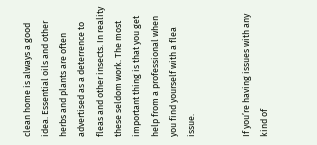clean home is always a good idea. Essential oils and other herbs and plants are often advertised as a deterrence to fleas and other insects. In reality these seldom work. The most important thing is that you get help from a professional when you find yourself with a flea issue.


If you’re having issues with any kind of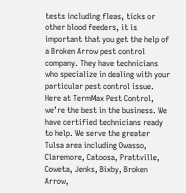tests including fleas, ticks or other blood feeders, it is important that you get the help of a Broken Arrow pest control company. They have technicians who specialize in dealing with your particular pest control issue. Here at TermMax Pest Control, we’re the best in the business. We have certified technicians ready to help. We serve the greater Tulsa area including Owasso, Claremore, Catoosa, Prattville, Coweta, Jenks, Bixby, Broken Arrow,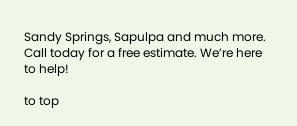Sandy Springs, Sapulpa and much more. Call today for a free estimate. We’re here to help!

to top